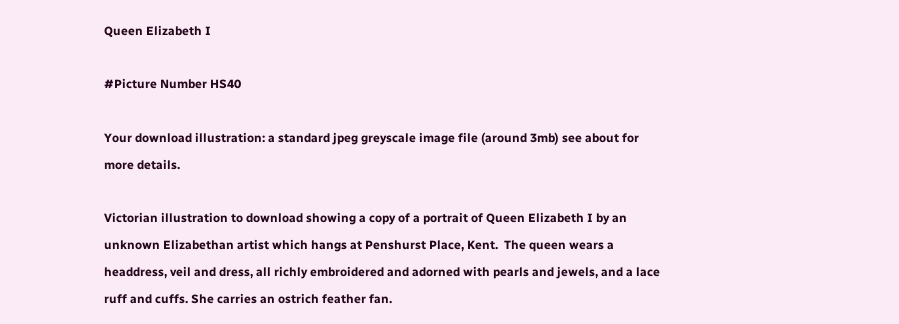Queen Elizabeth I

#Picture Number HS40

Your download illustration: a standard jpeg greyscale image file (around 3mb) see about for more details.

Victorian illustration to download showing a copy of a portrait of Queen Elizabeth I by an unknown Elizabethan artist which hangs at Penshurst Place, Kent.  The queen wears a headdress, veil and dress, all richly embroidered and adorned with pearls and jewels, and a lace ruff and cuffs. She carries an ostrich feather fan.